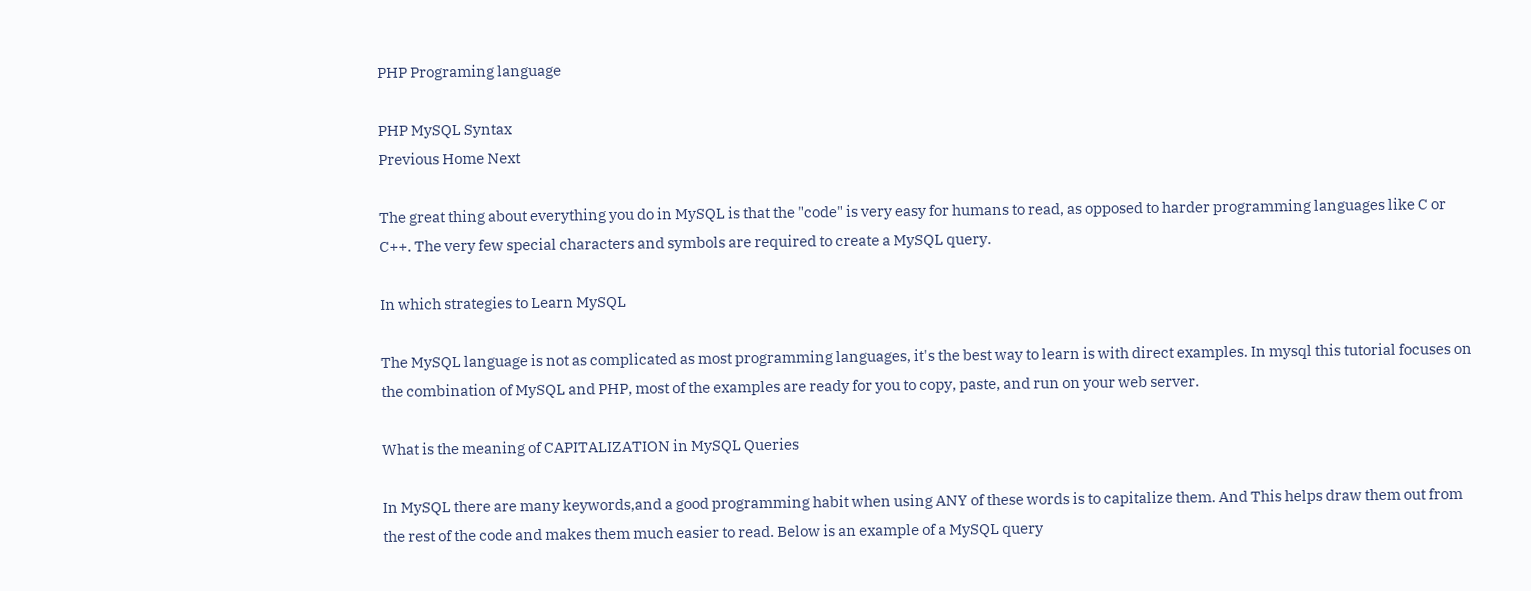PHP Programing language

PHP MySQL Syntax
Previous Home Next

The great thing about everything you do in MySQL is that the "code" is very easy for humans to read, as opposed to harder programming languages like C or C++. The very few special characters and symbols are required to create a MySQL query.

In which strategies to Learn MySQL

The MySQL language is not as complicated as most programming languages, it's the best way to learn is with direct examples. In mysql this tutorial focuses on the combination of MySQL and PHP, most of the examples are ready for you to copy, paste, and run on your web server.

What is the meaning of CAPITALIZATION in MySQL Queries

In MySQL there are many keywords,and a good programming habit when using ANY of these words is to capitalize them. And This helps draw them out from the rest of the code and makes them much easier to read. Below is an example of a MySQL query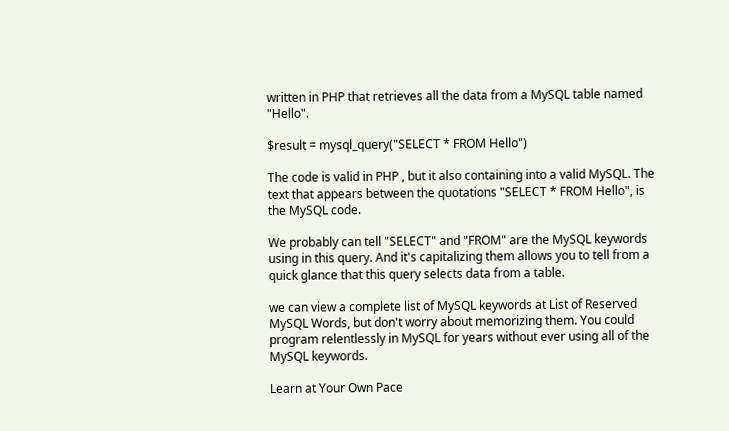written in PHP that retrieves all the data from a MySQL table named "Hello".

$result = mysql_query("SELECT * FROM Hello")

The code is valid in PHP , but it also containing into a valid MySQL. The text that appears between the quotations "SELECT * FROM Hello", is the MySQL code.

We probably can tell "SELECT" and "FROM" are the MySQL keywords using in this query. And it's capitalizing them allows you to tell from a quick glance that this query selects data from a table.

we can view a complete list of MySQL keywords at List of Reserved MySQL Words, but don't worry about memorizing them. You could program relentlessly in MySQL for years without ever using all of the MySQL keywords.

Learn at Your Own Pace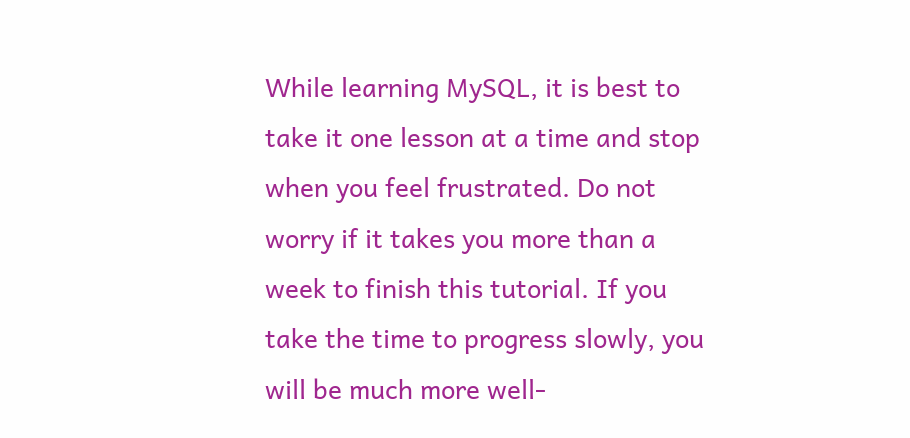While learning MySQL, it is best to take it one lesson at a time and stop when you feel frustrated. Do not worry if it takes you more than a week to finish this tutorial. If you take the time to progress slowly, you will be much more well-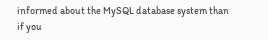informed about the MySQL database system than if you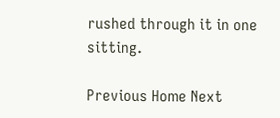rushed through it in one sitting.

Previous Home Next